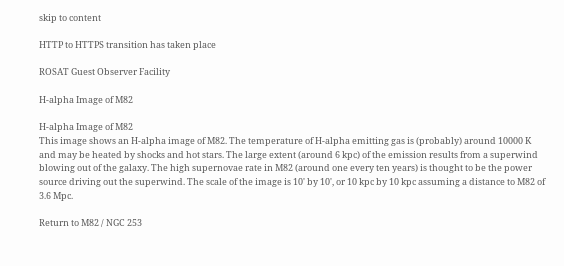skip to content

HTTP to HTTPS transition has taken place

ROSAT Guest Observer Facility

H-alpha Image of M82

H-alpha Image of M82
This image shows an H-alpha image of M82. The temperature of H-alpha emitting gas is (probably) around 10000 K and may be heated by shocks and hot stars. The large extent (around 6 kpc) of the emission results from a superwind blowing out of the galaxy. The high supernovae rate in M82 (around one every ten years) is thought to be the power source driving out the superwind. The scale of the image is 10' by 10', or 10 kpc by 10 kpc assuming a distance to M82 of 3.6 Mpc.

Return to M82 / NGC 253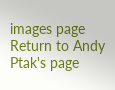images page
Return to Andy Ptak's page